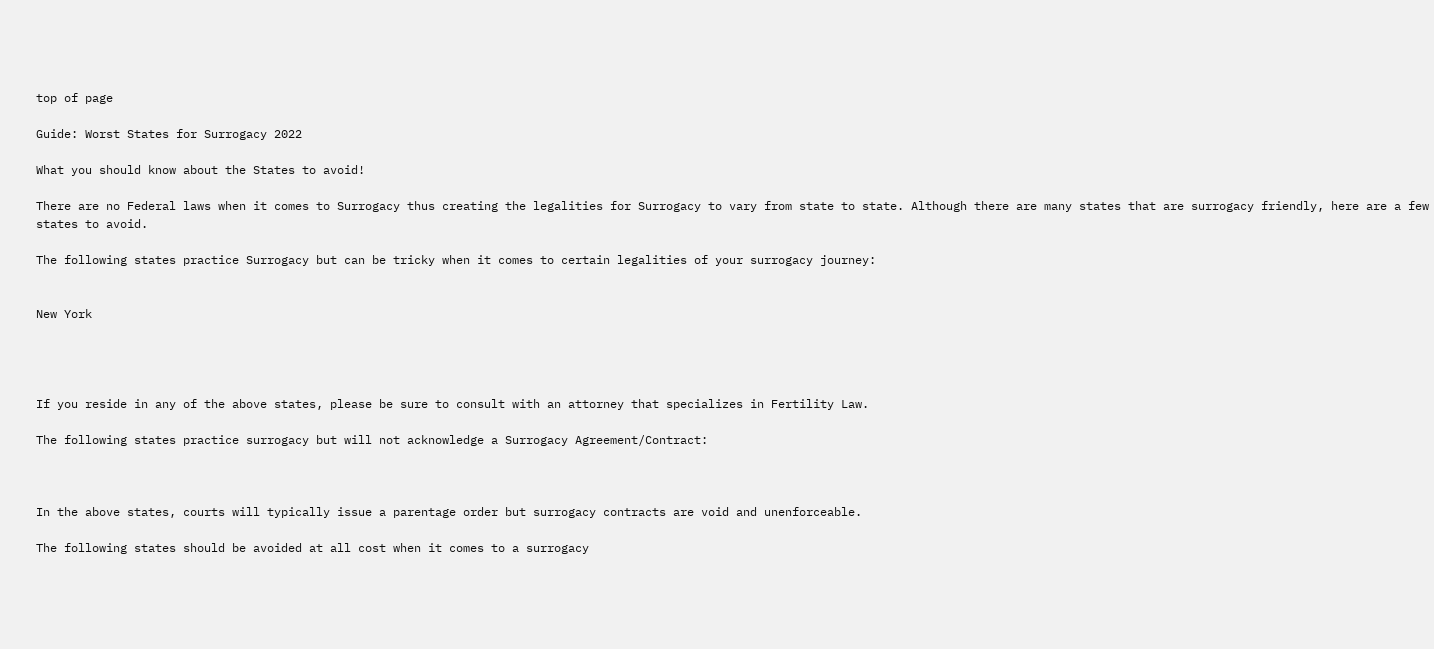top of page

Guide: Worst States for Surrogacy 2022

What you should know about the States to avoid!

There are no Federal laws when it comes to Surrogacy thus creating the legalities for Surrogacy to vary from state to state. Although there are many states that are surrogacy friendly, here are a few states to avoid.

The following states practice Surrogacy but can be tricky when it comes to certain legalities of your surrogacy journey:


New York




If you reside in any of the above states, please be sure to consult with an attorney that specializes in Fertility Law.

The following states practice surrogacy but will not acknowledge a Surrogacy Agreement/Contract:



In the above states, courts will typically issue a parentage order but surrogacy contracts are void and unenforceable.

The following states should be avoided at all cost when it comes to a surrogacy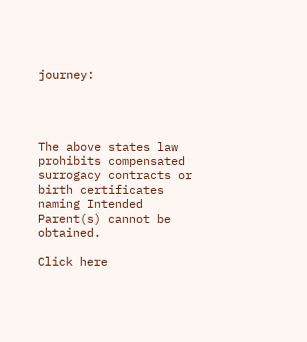journey:




The above states law prohibits compensated surrogacy contracts or birth certificates naming Intended Parent(s) cannot be obtained.

Click here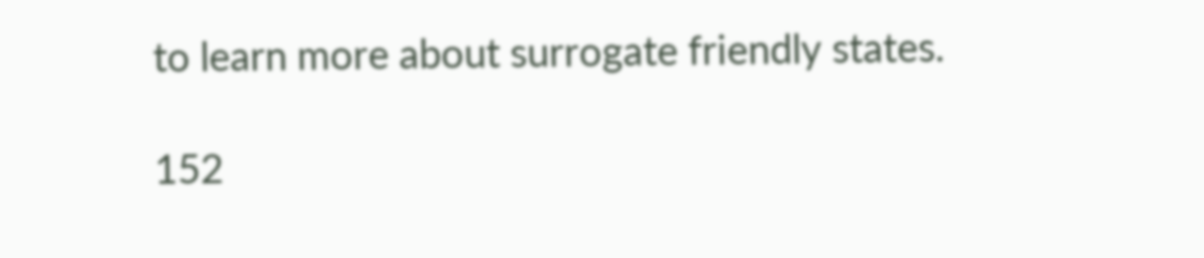to learn more about surrogate friendly states.

152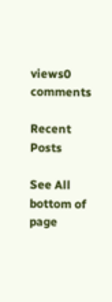views0 comments

Recent Posts

See All
bottom of page